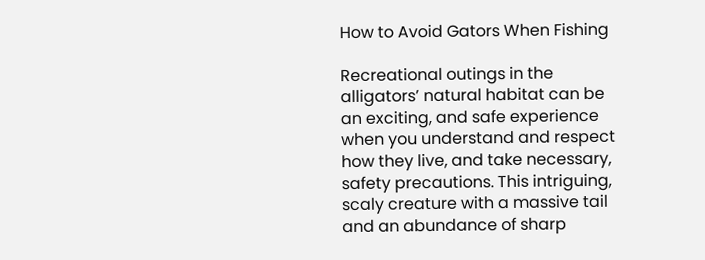How to Avoid Gators When Fishing

Recreational outings in the alligators’ natural habitat can be an exciting, and safe experience when you understand and respect how they live, and take necessary, safety precautions. This intriguing, scaly creature with a massive tail and an abundance of sharp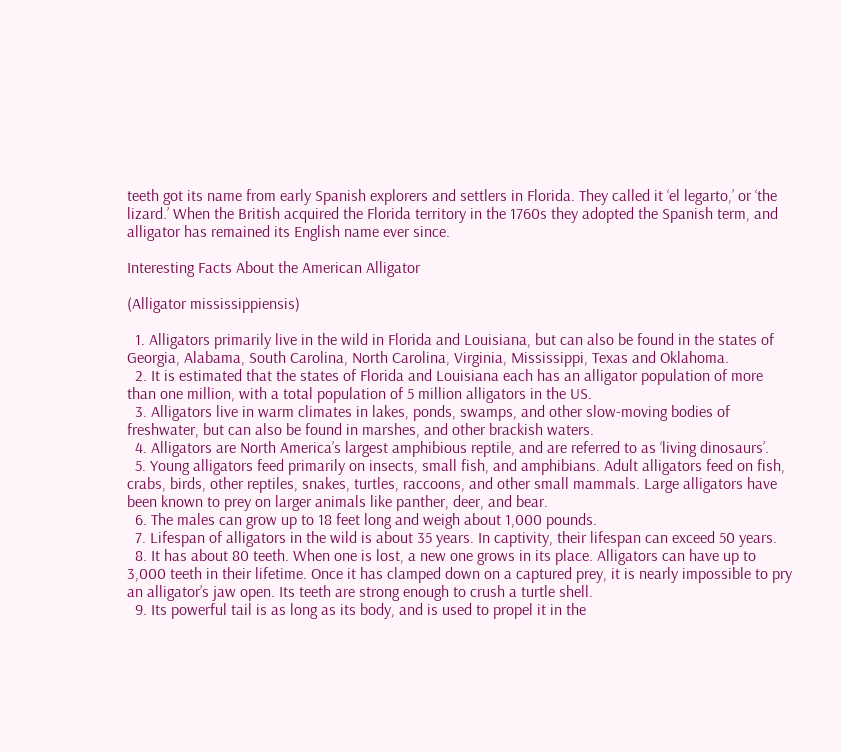teeth got its name from early Spanish explorers and settlers in Florida. They called it ‘el legarto,’ or ‘the lizard.’ When the British acquired the Florida territory in the 1760s they adopted the Spanish term, and alligator has remained its English name ever since.

Interesting Facts About the American Alligator

(Alligator mississippiensis)

  1. Alligators primarily live in the wild in Florida and Louisiana, but can also be found in the states of Georgia, Alabama, South Carolina, North Carolina, Virginia, Mississippi, Texas and Oklahoma.
  2. It is estimated that the states of Florida and Louisiana each has an alligator population of more than one million, with a total population of 5 million alligators in the US.
  3. Alligators live in warm climates in lakes, ponds, swamps, and other slow-moving bodies of freshwater, but can also be found in marshes, and other brackish waters.
  4. Alligators are North America’s largest amphibious reptile, and are referred to as ‘living dinosaurs’.
  5. Young alligators feed primarily on insects, small fish, and amphibians. Adult alligators feed on fish, crabs, birds, other reptiles, snakes, turtles, raccoons, and other small mammals. Large alligators have been known to prey on larger animals like panther, deer, and bear.
  6. The males can grow up to 18 feet long and weigh about 1,000 pounds.
  7. Lifespan of alligators in the wild is about 35 years. In captivity, their lifespan can exceed 50 years.
  8. It has about 80 teeth. When one is lost, a new one grows in its place. Alligators can have up to 3,000 teeth in their lifetime. Once it has clamped down on a captured prey, it is nearly impossible to pry an alligator’s jaw open. Its teeth are strong enough to crush a turtle shell.
  9. Its powerful tail is as long as its body, and is used to propel it in the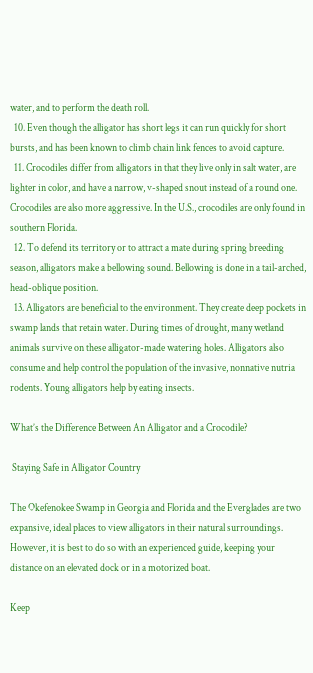water, and to perform the death roll.
  10. Even though the alligator has short legs it can run quickly for short bursts, and has been known to climb chain link fences to avoid capture.
  11. Crocodiles differ from alligators in that they live only in salt water, are lighter in color, and have a narrow, v-shaped snout instead of a round one. Crocodiles are also more aggressive. In the U.S., crocodiles are only found in southern Florida.
  12. To defend its territory or to attract a mate during spring breeding season, alligators make a bellowing sound. Bellowing is done in a tail-arched, head-oblique position.
  13. Alligators are beneficial to the environment. They create deep pockets in swamp lands that retain water. During times of drought, many wetland animals survive on these alligator-made watering holes. Alligators also consume and help control the population of the invasive, nonnative nutria rodents. Young alligators help by eating insects.

What’s the Difference Between An Alligator and a Crocodile?

 Staying Safe in Alligator Country

The Okefenokee Swamp in Georgia and Florida and the Everglades are two expansive, ideal places to view alligators in their natural surroundings. However, it is best to do so with an experienced guide, keeping your distance on an elevated dock or in a motorized boat.

Keep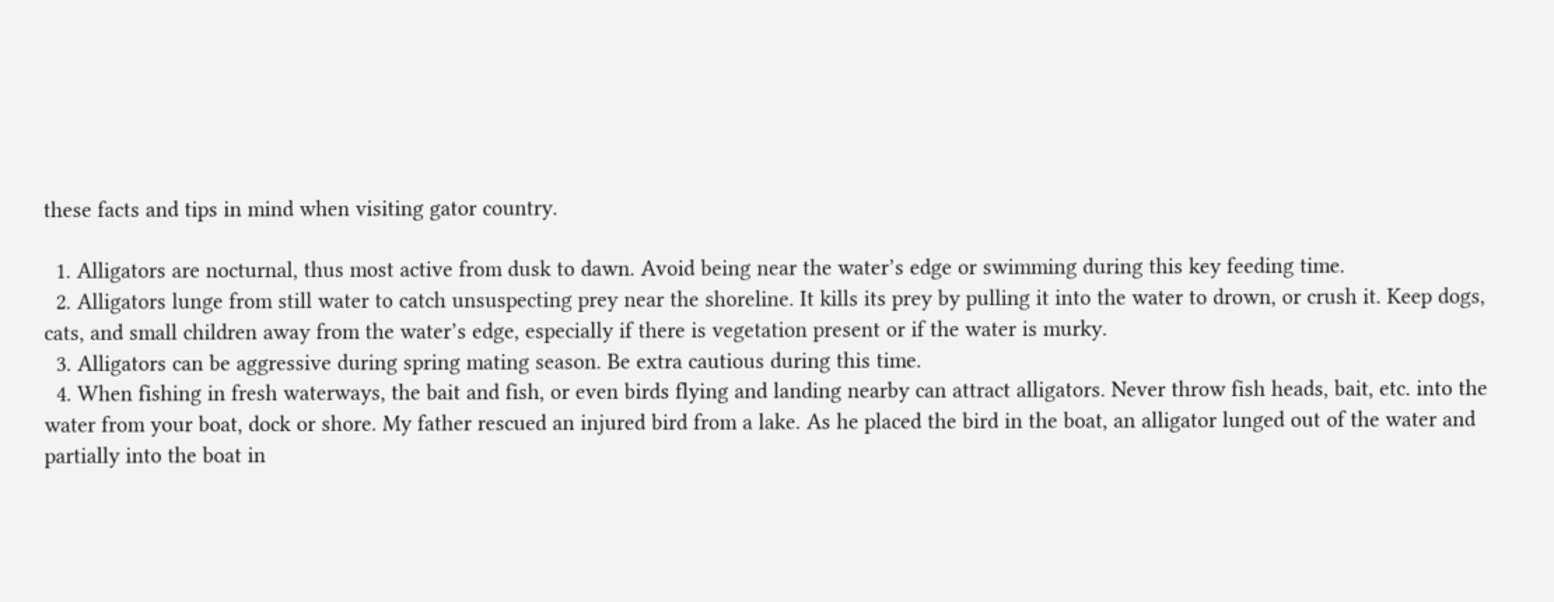these facts and tips in mind when visiting gator country.

  1. Alligators are nocturnal, thus most active from dusk to dawn. Avoid being near the water’s edge or swimming during this key feeding time.
  2. Alligators lunge from still water to catch unsuspecting prey near the shoreline. It kills its prey by pulling it into the water to drown, or crush it. Keep dogs, cats, and small children away from the water’s edge, especially if there is vegetation present or if the water is murky.
  3. Alligators can be aggressive during spring mating season. Be extra cautious during this time.
  4. When fishing in fresh waterways, the bait and fish, or even birds flying and landing nearby can attract alligators. Never throw fish heads, bait, etc. into the water from your boat, dock or shore. My father rescued an injured bird from a lake. As he placed the bird in the boat, an alligator lunged out of the water and partially into the boat in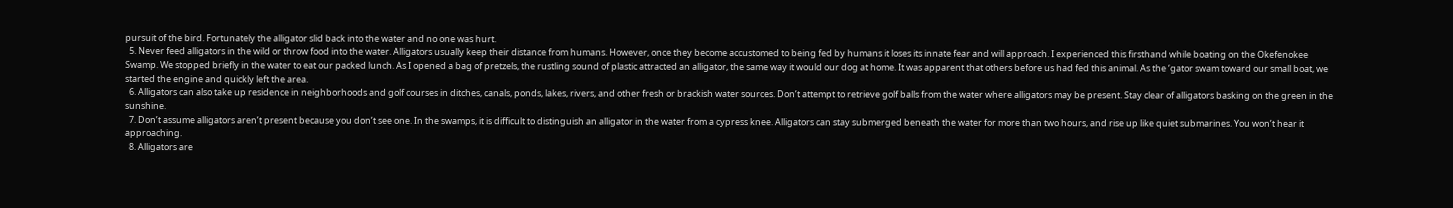pursuit of the bird. Fortunately the alligator slid back into the water and no one was hurt.
  5. Never feed alligators in the wild or throw food into the water. Alligators usually keep their distance from humans. However, once they become accustomed to being fed by humans it loses its innate fear and will approach. I experienced this firsthand while boating on the Okefenokee Swamp. We stopped briefly in the water to eat our packed lunch. As I opened a bag of pretzels, the rustling sound of plastic attracted an alligator, the same way it would our dog at home. It was apparent that others before us had fed this animal. As the ‘gator swam toward our small boat, we started the engine and quickly left the area.
  6. Alligators can also take up residence in neighborhoods and golf courses in ditches, canals, ponds, lakes, rivers, and other fresh or brackish water sources. Don’t attempt to retrieve golf balls from the water where alligators may be present. Stay clear of alligators basking on the green in the sunshine.
  7. Don’t assume alligators aren’t present because you don’t see one. In the swamps, it is difficult to distinguish an alligator in the water from a cypress knee. Alligators can stay submerged beneath the water for more than two hours, and rise up like quiet submarines. You won’t hear it approaching.
  8. Alligators are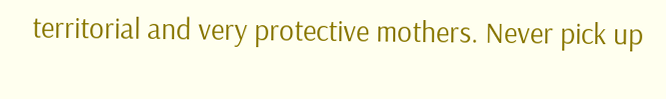territorial and very protective mothers. Never pick up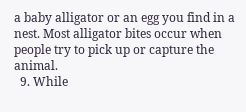a baby alligator or an egg you find in a nest. Most alligator bites occur when people try to pick up or capture the animal.
  9. While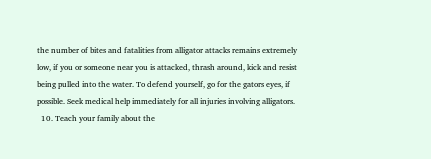the number of bites and fatalities from alligator attacks remains extremely low, if you or someone near you is attacked, thrash around, kick and resist being pulled into the water. To defend yourself, go for the gators eyes, if possible. Seek medical help immediately for all injuries involving alligators.
  10. Teach your family about the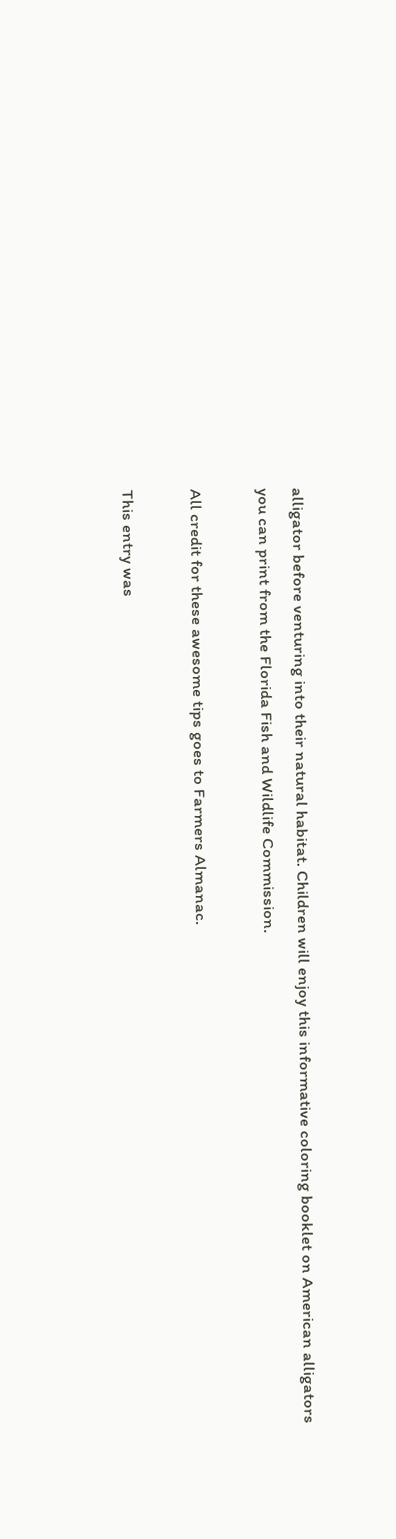alligator before venturing into their natural habitat. Children will enjoy this informative coloring booklet on American alligators you can print from the Florida Fish and Wildlife Commission.

All credit for these awesome tips goes to Farmers Almanac.

This entry was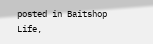posted in Baitshop Life,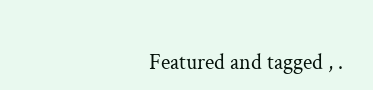Featured and tagged , .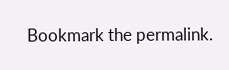Bookmark the permalink.